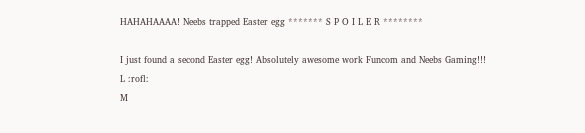HAHAHAAAA! Neebs trapped Easter egg ******* S P O I L E R ********

I just found a second Easter egg! Absolutely awesome work Funcom and Neebs Gaming!!!
L :rofl:
M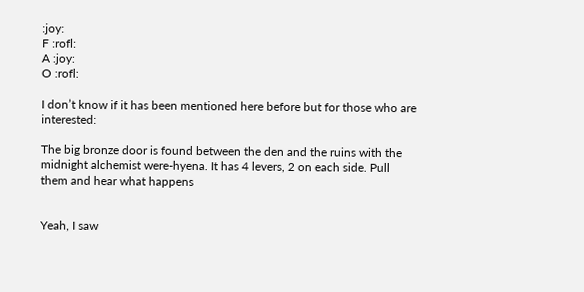:joy:
F :rofl:
A :joy:
O :rofl:

I don’t know if it has been mentioned here before but for those who are interested:

The big bronze door is found between the den and the ruins with the midnight alchemist were-hyena. It has 4 levers, 2 on each side. Pull them and hear what happens


Yeah, I saw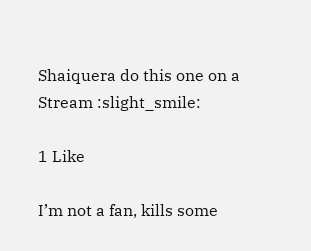Shaiquera do this one on a Stream :slight_smile:

1 Like

I’m not a fan, kills some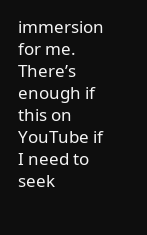immersion for me. There’s enough if this on YouTube if I need to seek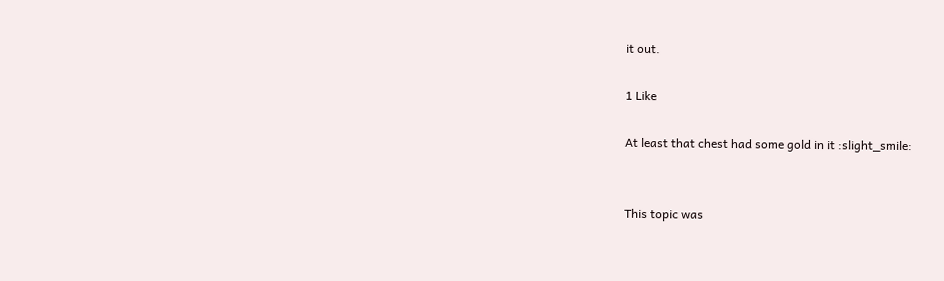it out.

1 Like

At least that chest had some gold in it :slight_smile:


This topic was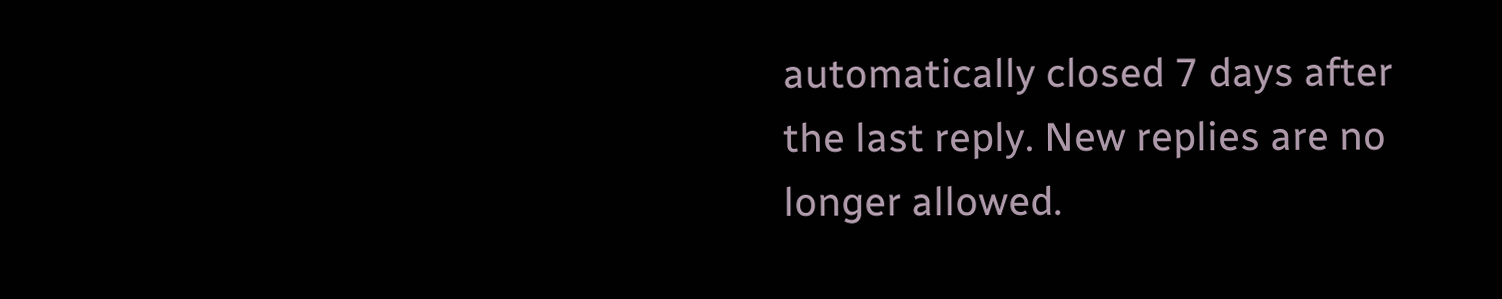automatically closed 7 days after the last reply. New replies are no longer allowed.